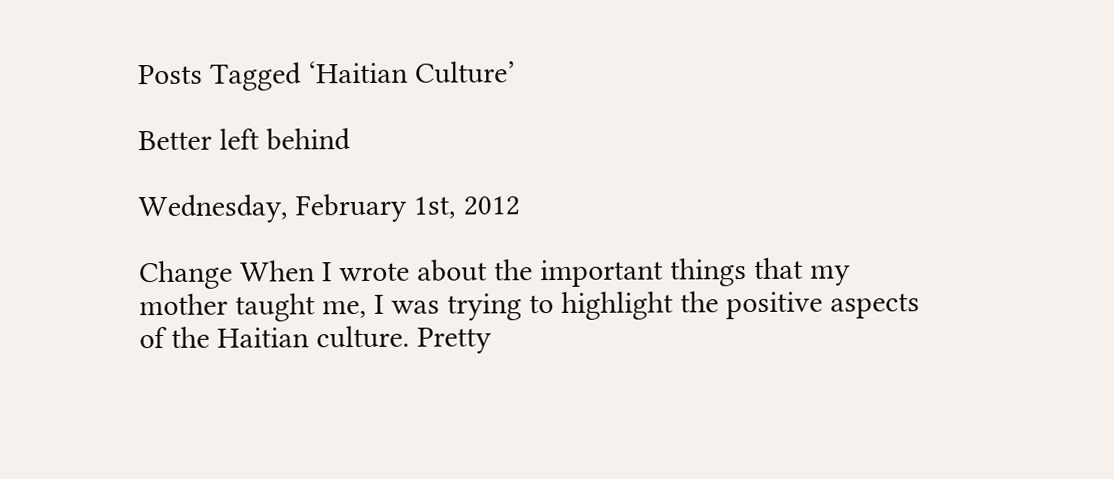Posts Tagged ‘Haitian Culture’

Better left behind

Wednesday, February 1st, 2012

Change When I wrote about the important things that my mother taught me, I was trying to highlight the positive aspects of the Haitian culture. Pretty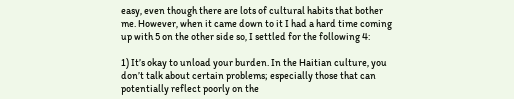easy, even though there are lots of cultural habits that bother me. However, when it came down to it I had a hard time coming up with 5 on the other side so, I settled for the following 4:

1) It’s okay to unload your burden. In the Haitian culture, you don’t talk about certain problems; especially those that can potentially reflect poorly on the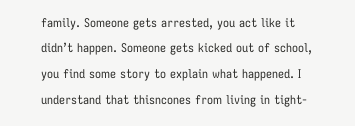family. Someone gets arrested, you act like it didn’t happen. Someone gets kicked out of school, you find some story to explain what happened. I understand that thisncones from living in tight-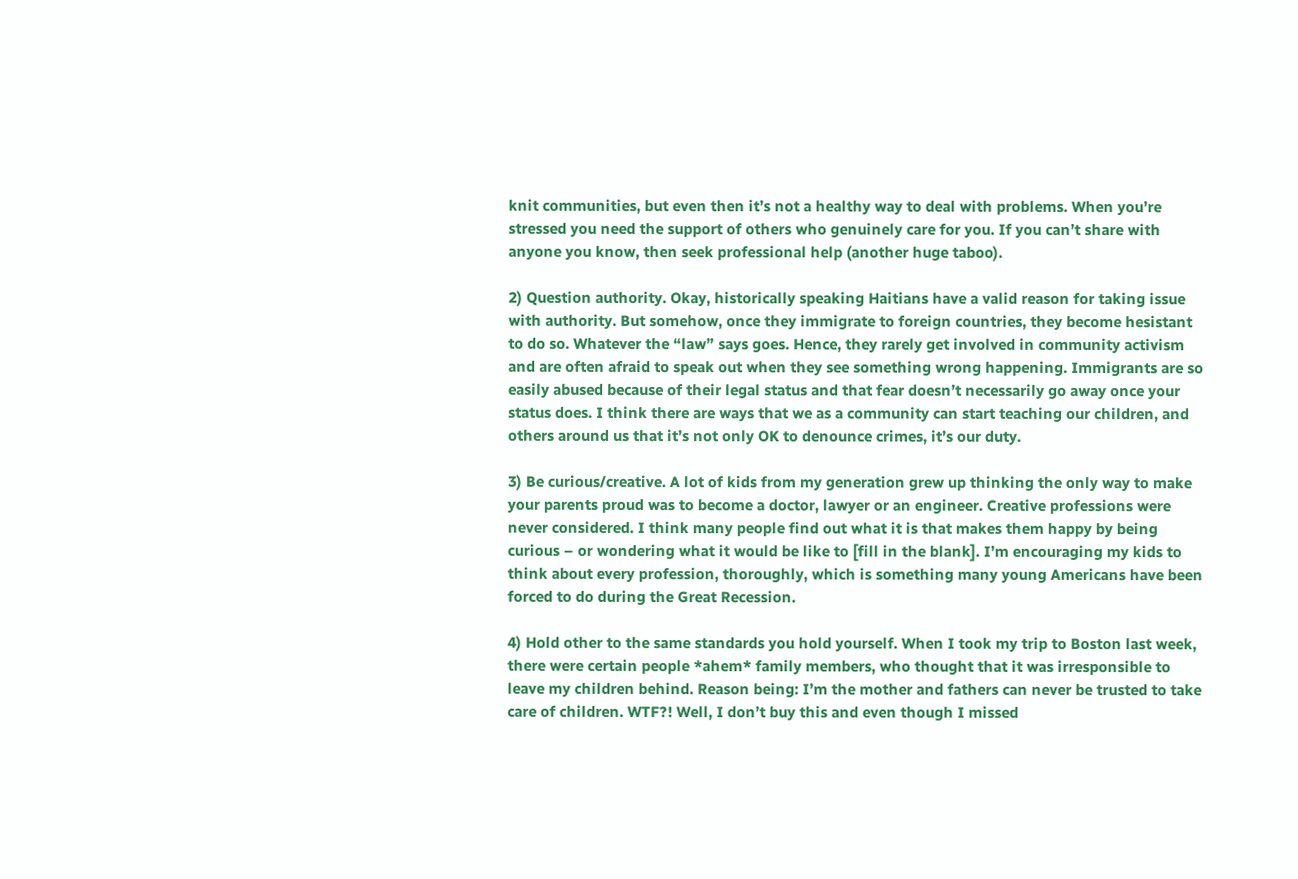knit communities, but even then it’s not a healthy way to deal with problems. When you’re stressed you need the support of others who genuinely care for you. If you can’t share with anyone you know, then seek professional help (another huge taboo).

2) Question authority. Okay, historically speaking Haitians have a valid reason for taking issue with authority. But somehow, once they immigrate to foreign countries, they become hesistant to do so. Whatever the “law” says goes. Hence, they rarely get involved in community activism and are often afraid to speak out when they see something wrong happening. Immigrants are so easily abused because of their legal status and that fear doesn’t necessarily go away once your status does. I think there are ways that we as a community can start teaching our children, and others around us that it’s not only OK to denounce crimes, it’s our duty.

3) Be curious/creative. A lot of kids from my generation grew up thinking the only way to make your parents proud was to become a doctor, lawyer or an engineer. Creative professions were never considered. I think many people find out what it is that makes them happy by being curious – or wondering what it would be like to [fill in the blank]. I’m encouraging my kids to think about every profession, thoroughly, which is something many young Americans have been forced to do during the Great Recession.

4) Hold other to the same standards you hold yourself. When I took my trip to Boston last week, there were certain people *ahem* family members, who thought that it was irresponsible to leave my children behind. Reason being: I’m the mother and fathers can never be trusted to take care of children. WTF?! Well, I don’t buy this and even though I missed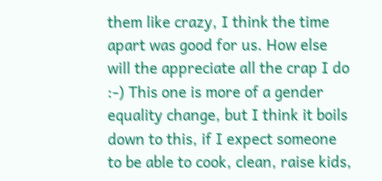them like crazy, I think the time apart was good for us. How else will the appreciate all the crap I do :-) This one is more of a gender equality change, but I think it boils down to this, if I expect someone to be able to cook, clean, raise kids,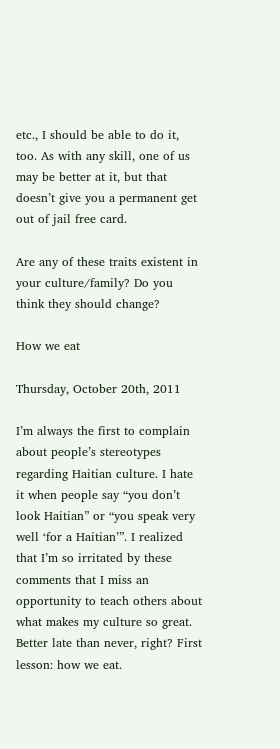etc., I should be able to do it, too. As with any skill, one of us may be better at it, but that doesn’t give you a permanent get out of jail free card.

Are any of these traits existent in your culture/family? Do you think they should change?

How we eat

Thursday, October 20th, 2011

I’m always the first to complain about people’s stereotypes regarding Haitian culture. I hate it when people say “you don’t look Haitian” or “you speak very well ‘for a Haitian’”. I realized that I’m so irritated by these comments that I miss an opportunity to teach others about what makes my culture so great. Better late than never, right? First lesson: how we eat.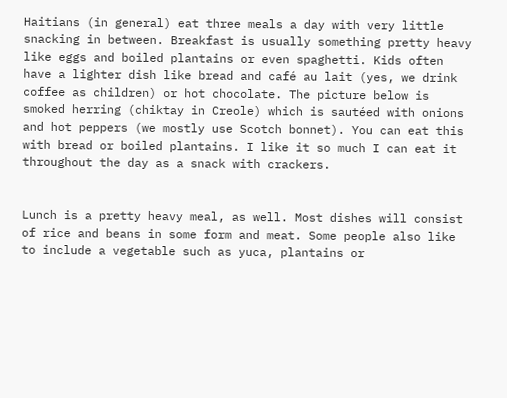Haitians (in general) eat three meals a day with very little snacking in between. Breakfast is usually something pretty heavy like eggs and boiled plantains or even spaghetti. Kids often have a lighter dish like bread and café au lait (yes, we drink coffee as children) or hot chocolate. The picture below is smoked herring (chiktay in Creole) which is sautéed with onions and hot peppers (we mostly use Scotch bonnet). You can eat this with bread or boiled plantains. I like it so much I can eat it throughout the day as a snack with crackers.


Lunch is a pretty heavy meal, as well. Most dishes will consist of rice and beans in some form and meat. Some people also like to include a vegetable such as yuca, plantains or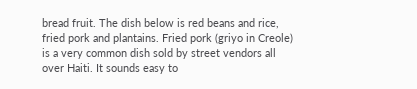bread fruit. The dish below is red beans and rice, fried pork and plantains. Fried pork (griyo in Creole) is a very common dish sold by street vendors all over Haiti. It sounds easy to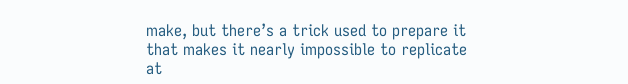make, but there’s a trick used to prepare it that makes it nearly impossible to replicate at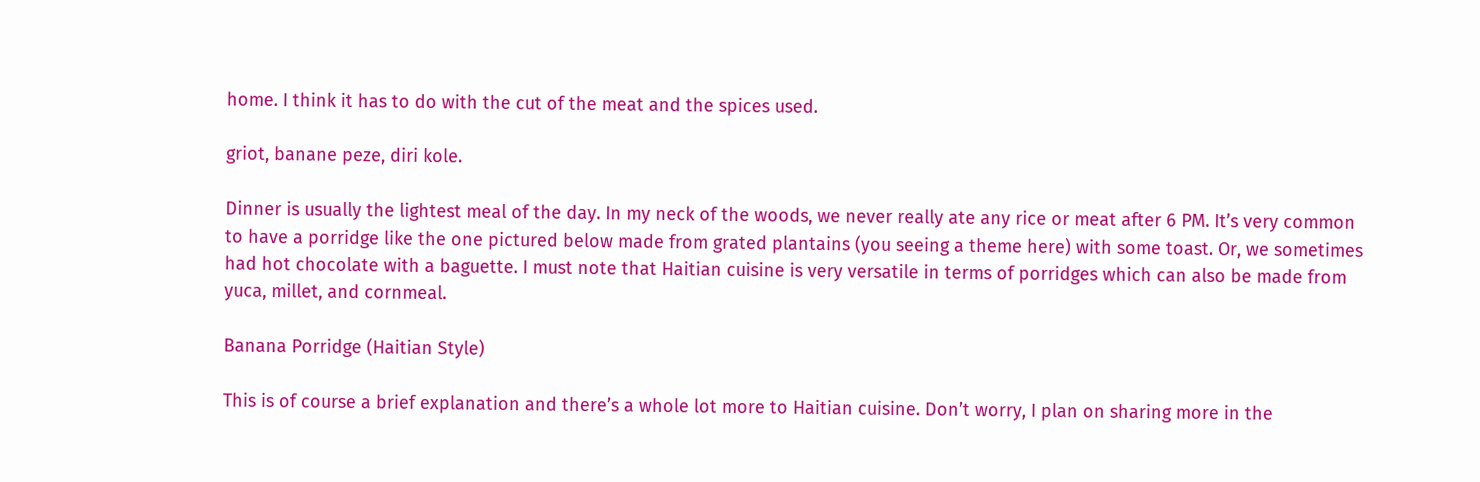home. I think it has to do with the cut of the meat and the spices used.

griot, banane peze, diri kole.

Dinner is usually the lightest meal of the day. In my neck of the woods, we never really ate any rice or meat after 6 PM. It’s very common to have a porridge like the one pictured below made from grated plantains (you seeing a theme here) with some toast. Or, we sometimes had hot chocolate with a baguette. I must note that Haitian cuisine is very versatile in terms of porridges which can also be made from yuca, millet, and cornmeal.

Banana Porridge (Haitian Style)

This is of course a brief explanation and there’s a whole lot more to Haitian cuisine. Don’t worry, I plan on sharing more in the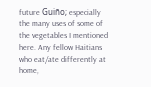future Guiño; especially the many uses of some of the vegetables I mentioned here. Any fellow Haitians who eat/ate differently at home,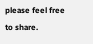please feel free to share.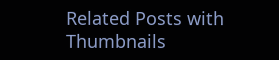Related Posts with Thumbnails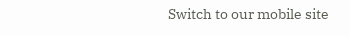Switch to our mobile site